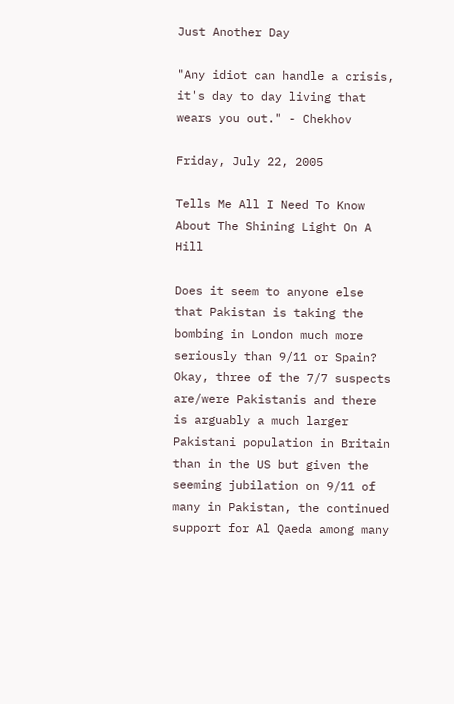Just Another Day

"Any idiot can handle a crisis, it's day to day living that wears you out." - Chekhov

Friday, July 22, 2005

Tells Me All I Need To Know About The Shining Light On A Hill

Does it seem to anyone else that Pakistan is taking the bombing in London much more seriously than 9/11 or Spain? Okay, three of the 7/7 suspects are/were Pakistanis and there is arguably a much larger Pakistani population in Britain than in the US but given the seeming jubilation on 9/11 of many in Pakistan, the continued support for Al Qaeda among many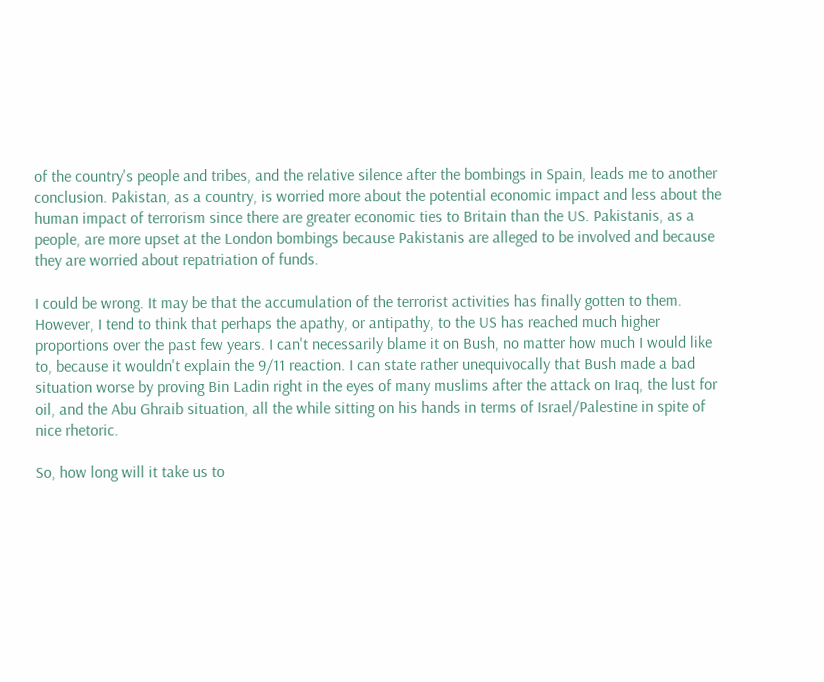of the country's people and tribes, and the relative silence after the bombings in Spain, leads me to another conclusion. Pakistan, as a country, is worried more about the potential economic impact and less about the human impact of terrorism since there are greater economic ties to Britain than the US. Pakistanis, as a people, are more upset at the London bombings because Pakistanis are alleged to be involved and because they are worried about repatriation of funds.

I could be wrong. It may be that the accumulation of the terrorist activities has finally gotten to them. However, I tend to think that perhaps the apathy, or antipathy, to the US has reached much higher proportions over the past few years. I can't necessarily blame it on Bush, no matter how much I would like to, because it wouldn't explain the 9/11 reaction. I can state rather unequivocally that Bush made a bad situation worse by proving Bin Ladin right in the eyes of many muslims after the attack on Iraq, the lust for oil, and the Abu Ghraib situation, all the while sitting on his hands in terms of Israel/Palestine in spite of nice rhetoric.

So, how long will it take us to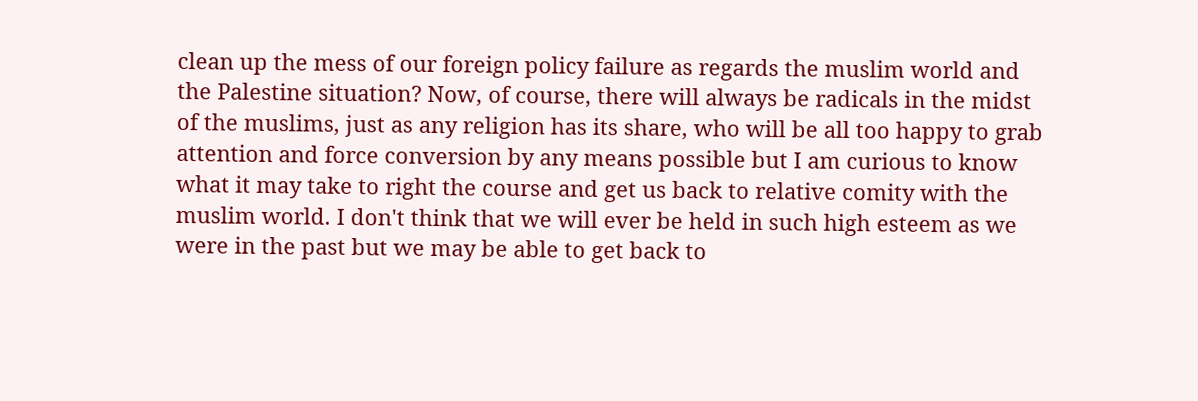clean up the mess of our foreign policy failure as regards the muslim world and the Palestine situation? Now, of course, there will always be radicals in the midst of the muslims, just as any religion has its share, who will be all too happy to grab attention and force conversion by any means possible but I am curious to know what it may take to right the course and get us back to relative comity with the muslim world. I don't think that we will ever be held in such high esteem as we were in the past but we may be able to get back to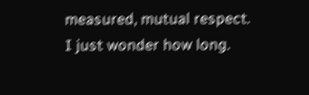measured, mutual respect. I just wonder how long.